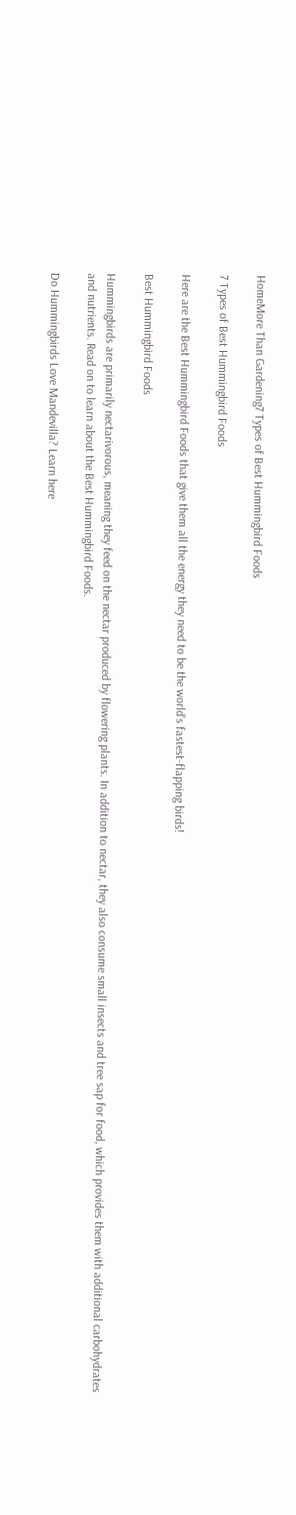HomeMore Than Gardening7 Types of Best Hummingbird Foods

7 Types of Best Hummingbird Foods

Here are the Best Hummingbird Foods that give them all the energy they need to be the world’s fastest-flapping birds!

Best Hummingbird Foods

Hummingbirds are primarily nectarivorous, meaning they feed on the nectar produced by flowering plants. In addition to nectar, they also consume small insects and tree sap for food, which provides them with additional carbohydrates and nutrients. Read on to learn about the Best Hummingbird Foods.

Do Hummingbirds Love Mandevilla? Learn here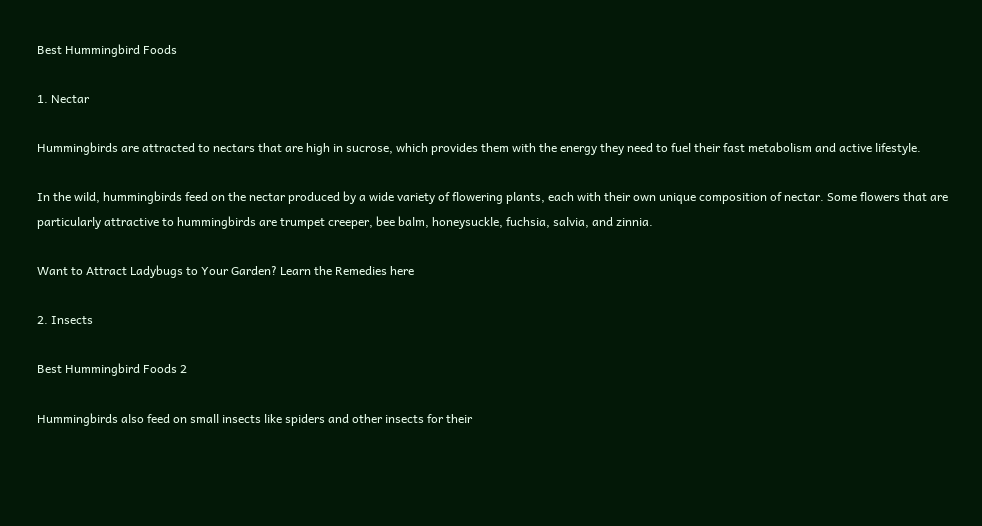Best Hummingbird Foods

1. Nectar

Hummingbirds are attracted to nectars that are high in sucrose, which provides them with the energy they need to fuel their fast metabolism and active lifestyle.

In the wild, hummingbirds feed on the nectar produced by a wide variety of flowering plants, each with their own unique composition of nectar. Some flowers that are particularly attractive to hummingbirds are trumpet creeper, bee balm, honeysuckle, fuchsia, salvia, and zinnia.

Want to Attract Ladybugs to Your Garden? Learn the Remedies here

2. Insects

Best Hummingbird Foods 2

Hummingbirds also feed on small insects like spiders and other insects for their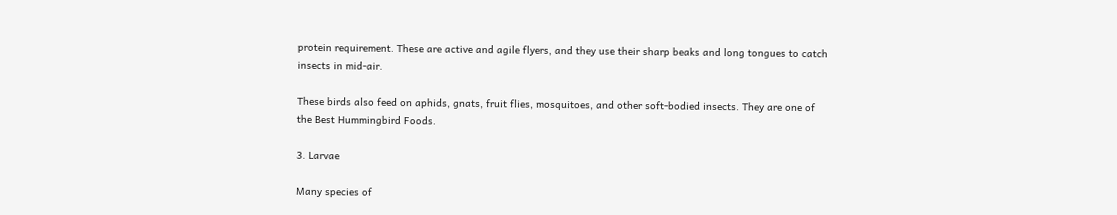protein requirement. These are active and agile flyers, and they use their sharp beaks and long tongues to catch insects in mid-air.

These birds also feed on aphids, gnats, fruit flies, mosquitoes, and other soft-bodied insects. They are one of the Best Hummingbird Foods.

3. Larvae

Many species of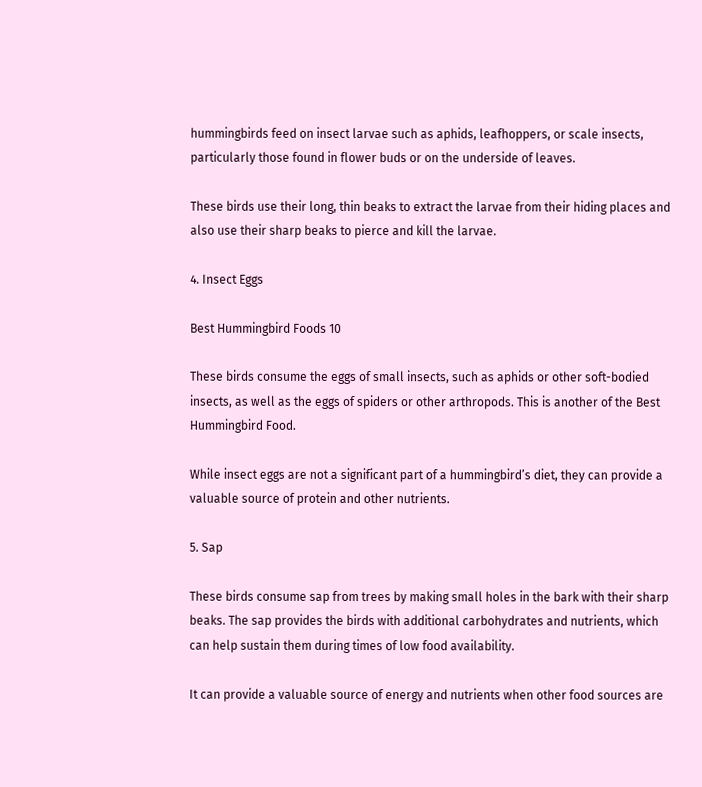hummingbirds feed on insect larvae such as aphids, leafhoppers, or scale insects, particularly those found in flower buds or on the underside of leaves.

These birds use their long, thin beaks to extract the larvae from their hiding places and also use their sharp beaks to pierce and kill the larvae.

4. Insect Eggs

Best Hummingbird Foods 10

These birds consume the eggs of small insects, such as aphids or other soft-bodied insects, as well as the eggs of spiders or other arthropods. This is another of the Best Hummingbird Food.

While insect eggs are not a significant part of a hummingbird’s diet, they can provide a valuable source of protein and other nutrients.

5. Sap

These birds consume sap from trees by making small holes in the bark with their sharp beaks. The sap provides the birds with additional carbohydrates and nutrients, which can help sustain them during times of low food availability.

It can provide a valuable source of energy and nutrients when other food sources are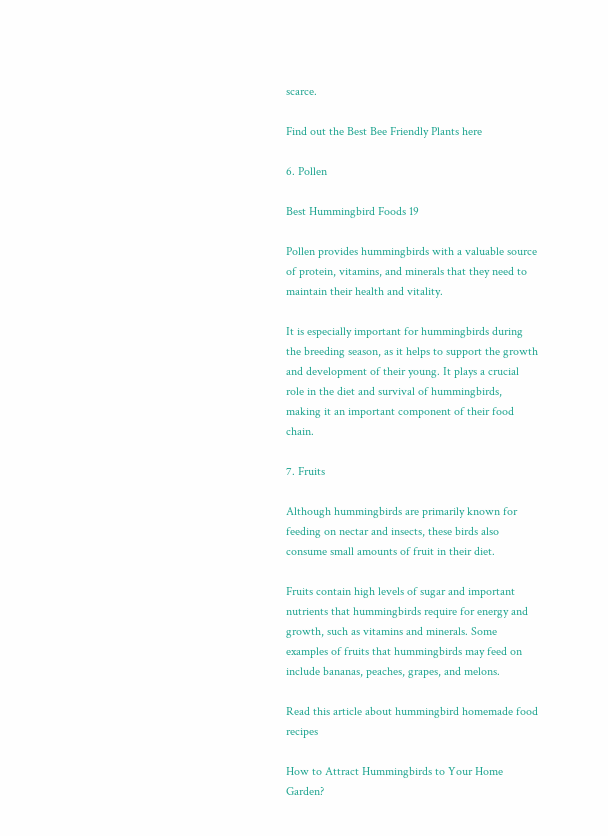scarce.

Find out the Best Bee Friendly Plants here

6. Pollen

Best Hummingbird Foods 19

Pollen provides hummingbirds with a valuable source of protein, vitamins, and minerals that they need to maintain their health and vitality.

It is especially important for hummingbirds during the breeding season, as it helps to support the growth and development of their young. It plays a crucial role in the diet and survival of hummingbirds, making it an important component of their food chain.

7. Fruits

Although hummingbirds are primarily known for feeding on nectar and insects, these birds also consume small amounts of fruit in their diet.

Fruits contain high levels of sugar and important nutrients that hummingbirds require for energy and growth, such as vitamins and minerals. Some examples of fruits that hummingbirds may feed on include bananas, peaches, grapes, and melons.

Read this article about hummingbird homemade food recipes

How to Attract Hummingbirds to Your Home Garden?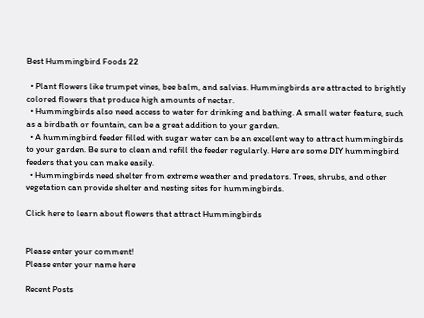Best Hummingbird Foods 22

  • Plant flowers like trumpet vines, bee balm, and salvias. Hummingbirds are attracted to brightly colored flowers that produce high amounts of nectar.
  • Hummingbirds also need access to water for drinking and bathing. A small water feature, such as a birdbath or fountain, can be a great addition to your garden.
  • A hummingbird feeder filled with sugar water can be an excellent way to attract hummingbirds to your garden. Be sure to clean and refill the feeder regularly. Here are some DIY hummingbird feeders that you can make easily.
  • Hummingbirds need shelter from extreme weather and predators. Trees, shrubs, and other vegetation can provide shelter and nesting sites for hummingbirds.

Click here to learn about flowers that attract Hummingbirds


Please enter your comment!
Please enter your name here

Recent Posts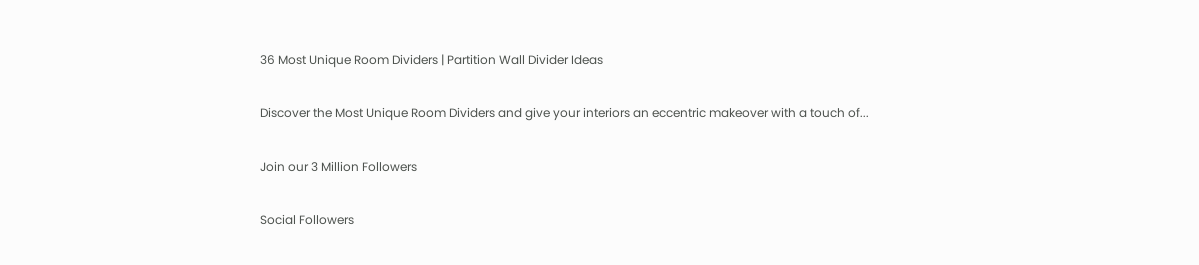36 Most Unique Room Dividers | Partition Wall Divider Ideas

Discover the Most Unique Room Dividers and give your interiors an eccentric makeover with a touch of...

Join our 3 Million Followers

Social Followers